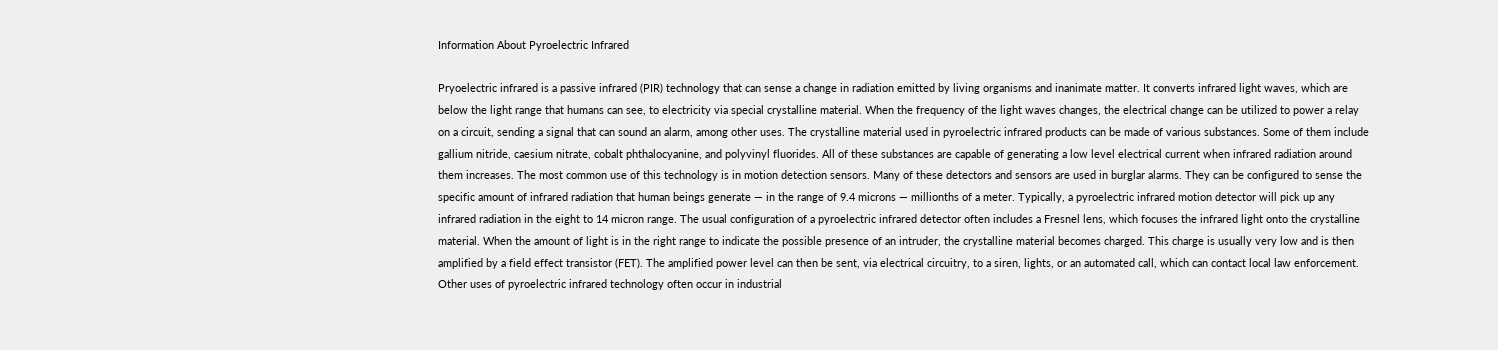Information About Pyroelectric Infrared

Pryoelectric infrared is a passive infrared (PIR) technology that can sense a change in radiation emitted by living organisms and inanimate matter. It converts infrared light waves, which are below the light range that humans can see, to electricity via special crystalline material. When the frequency of the light waves changes, the electrical change can be utilized to power a relay on a circuit, sending a signal that can sound an alarm, among other uses. The crystalline material used in pyroelectric infrared products can be made of various substances. Some of them include gallium nitride, caesium nitrate, cobalt phthalocyanine, and polyvinyl fluorides. All of these substances are capable of generating a low level electrical current when infrared radiation around them increases. The most common use of this technology is in motion detection sensors. Many of these detectors and sensors are used in burglar alarms. They can be configured to sense the specific amount of infrared radiation that human beings generate — in the range of 9.4 microns — millionths of a meter. Typically, a pyroelectric infrared motion detector will pick up any infrared radiation in the eight to 14 micron range. The usual configuration of a pyroelectric infrared detector often includes a Fresnel lens, which focuses the infrared light onto the crystalline material. When the amount of light is in the right range to indicate the possible presence of an intruder, the crystalline material becomes charged. This charge is usually very low and is then amplified by a field effect transistor (FET). The amplified power level can then be sent, via electrical circuitry, to a siren, lights, or an automated call, which can contact local law enforcement. Other uses of pyroelectric infrared technology often occur in industrial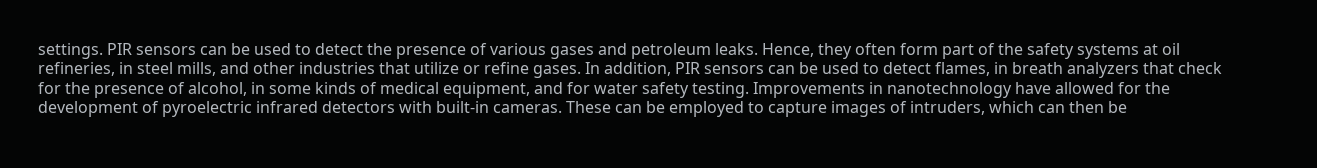settings. PIR sensors can be used to detect the presence of various gases and petroleum leaks. Hence, they often form part of the safety systems at oil refineries, in steel mills, and other industries that utilize or refine gases. In addition, PIR sensors can be used to detect flames, in breath analyzers that check for the presence of alcohol, in some kinds of medical equipment, and for water safety testing. Improvements in nanotechnology have allowed for the development of pyroelectric infrared detectors with built-in cameras. These can be employed to capture images of intruders, which can then be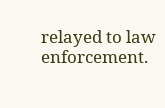relayed to law enforcement.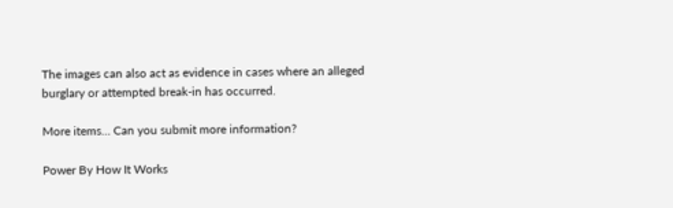The images can also act as evidence in cases where an alleged burglary or attempted break-in has occurred.

More items… Can you submit more information?

Power By How It Works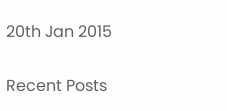20th Jan 2015

Recent Posts